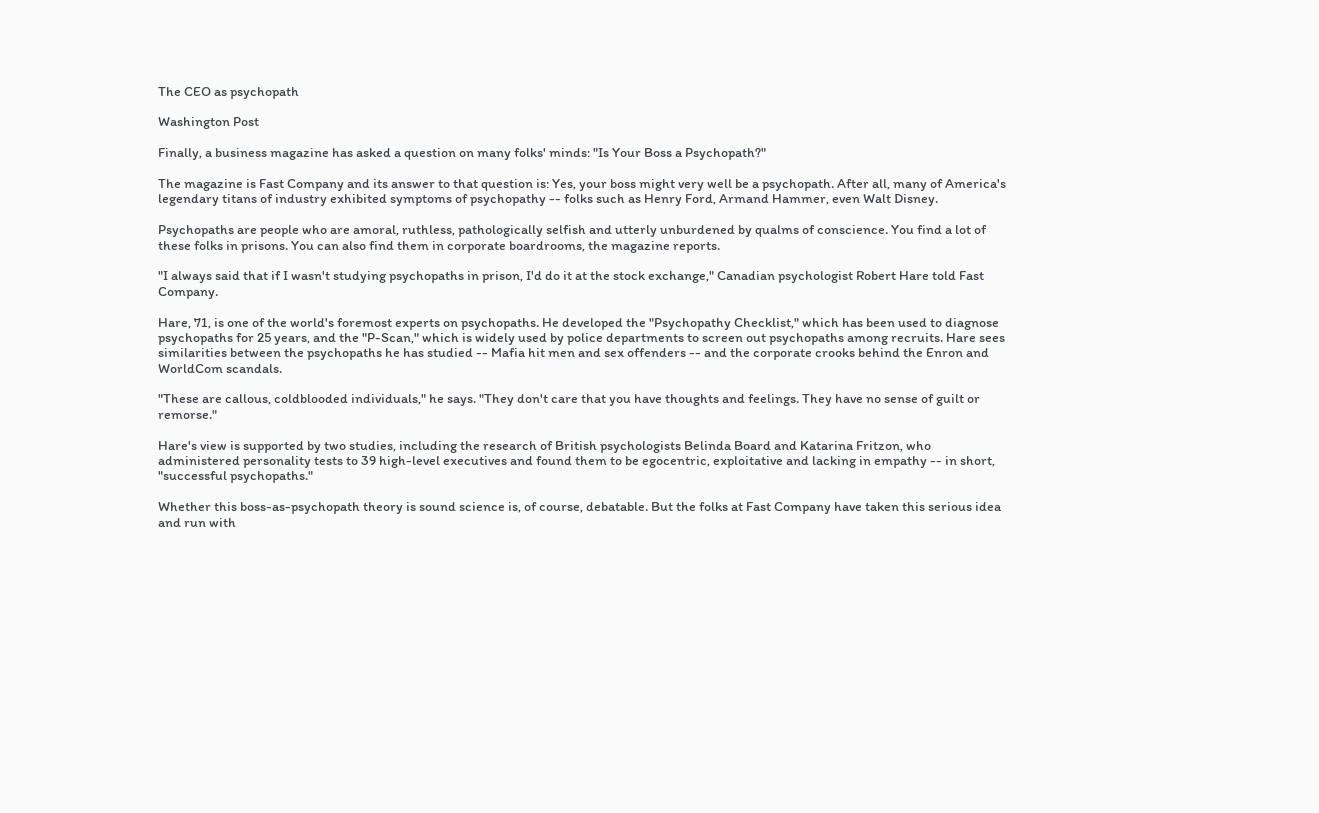The CEO as psychopath

Washington Post

Finally, a business magazine has asked a question on many folks' minds: "Is Your Boss a Psychopath?"

The magazine is Fast Company and its answer to that question is: Yes, your boss might very well be a psychopath. After all, many of America's legendary titans of industry exhibited symptoms of psychopathy -- folks such as Henry Ford, Armand Hammer, even Walt Disney.

Psychopaths are people who are amoral, ruthless, pathologically selfish and utterly unburdened by qualms of conscience. You find a lot of these folks in prisons. You can also find them in corporate boardrooms, the magazine reports.

"I always said that if I wasn't studying psychopaths in prison, I'd do it at the stock exchange," Canadian psychologist Robert Hare told Fast Company.

Hare, 71, is one of the world's foremost experts on psychopaths. He developed the "Psychopathy Checklist," which has been used to diagnose psychopaths for 25 years, and the "P-Scan," which is widely used by police departments to screen out psychopaths among recruits. Hare sees similarities between the psychopaths he has studied -- Mafia hit men and sex offenders -- and the corporate crooks behind the Enron and WorldCom scandals.

"These are callous, coldblooded individuals," he says. "They don't care that you have thoughts and feelings. They have no sense of guilt or remorse."

Hare's view is supported by two studies, including the research of British psychologists Belinda Board and Katarina Fritzon, who administered personality tests to 39 high-level executives and found them to be egocentric, exploitative and lacking in empathy -- in short, "successful psychopaths."

Whether this boss-as-psychopath theory is sound science is, of course, debatable. But the folks at Fast Company have taken this serious idea and run with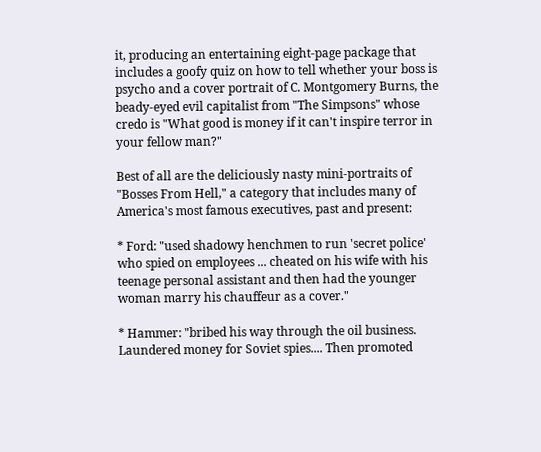it, producing an entertaining eight-page package that includes a goofy quiz on how to tell whether your boss is psycho and a cover portrait of C. Montgomery Burns, the beady-eyed evil capitalist from "The Simpsons" whose credo is "What good is money if it can't inspire terror in your fellow man?"

Best of all are the deliciously nasty mini-portraits of "Bosses From Hell," a category that includes many of America's most famous executives, past and present:

* Ford: "used shadowy henchmen to run 'secret police' who spied on employees ... cheated on his wife with his teenage personal assistant and then had the younger woman marry his chauffeur as a cover."

* Hammer: "bribed his way through the oil business. Laundered money for Soviet spies.... Then promoted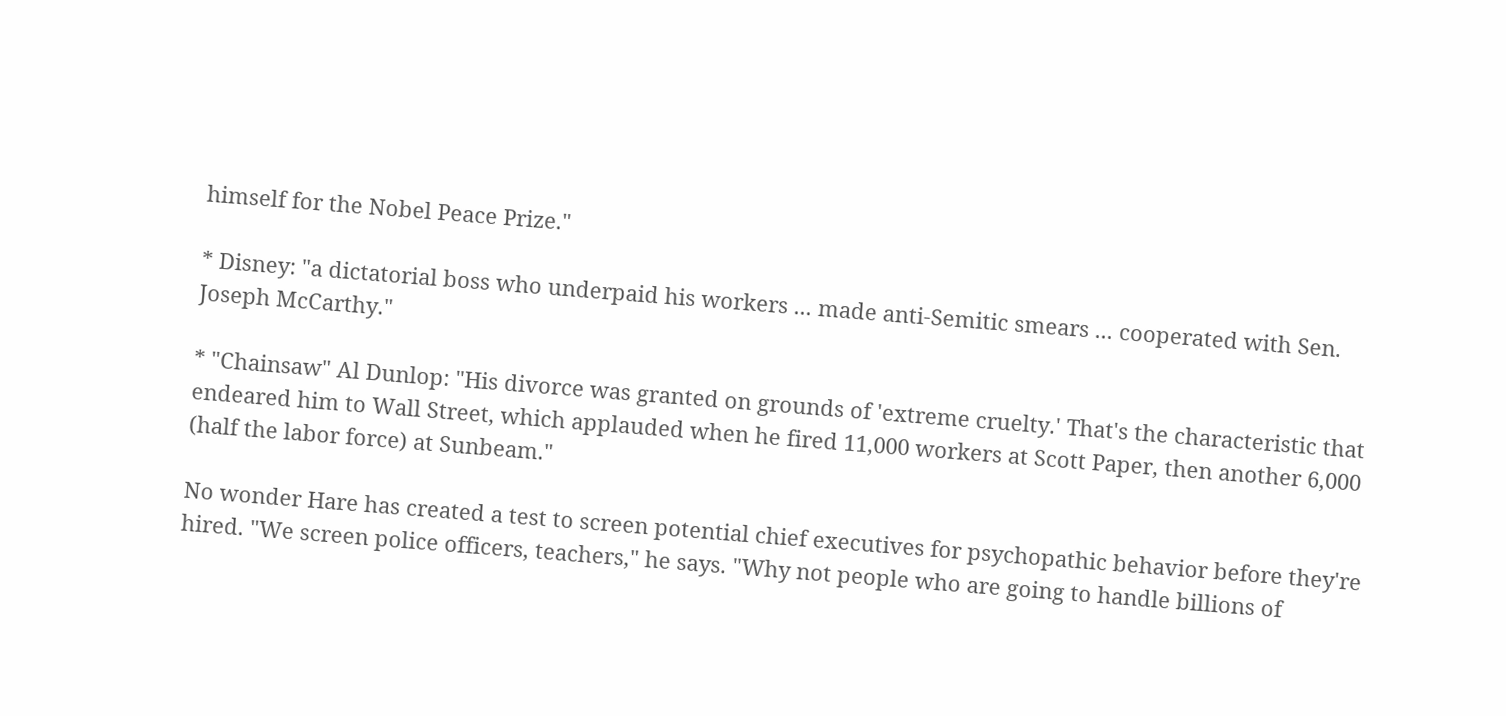himself for the Nobel Peace Prize."

* Disney: "a dictatorial boss who underpaid his workers ... made anti-Semitic smears ... cooperated with Sen. Joseph McCarthy."

* "Chainsaw" Al Dunlop: "His divorce was granted on grounds of 'extreme cruelty.' That's the characteristic that endeared him to Wall Street, which applauded when he fired 11,000 workers at Scott Paper, then another 6,000 (half the labor force) at Sunbeam."

No wonder Hare has created a test to screen potential chief executives for psychopathic behavior before they're hired. "We screen police officers, teachers," he says. "Why not people who are going to handle billions of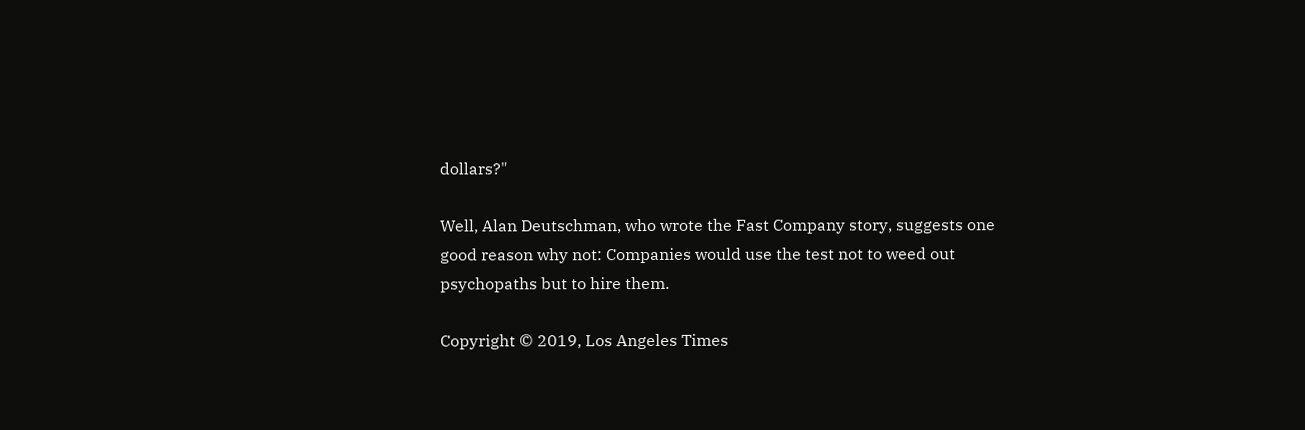dollars?"

Well, Alan Deutschman, who wrote the Fast Company story, suggests one good reason why not: Companies would use the test not to weed out psychopaths but to hire them.

Copyright © 2019, Los Angeles Times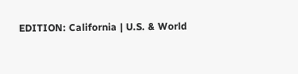EDITION: California | U.S. & World